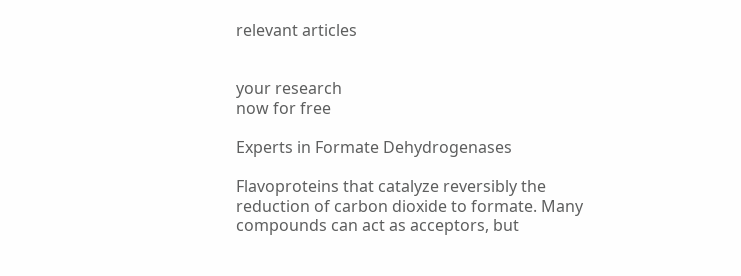relevant articles


your research
now for free

Experts in Formate Dehydrogenases

Flavoproteins that catalyze reversibly the reduction of carbon dioxide to formate. Many compounds can act as acceptors, but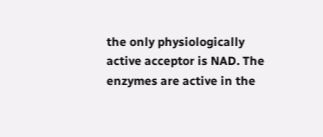the only physiologically active acceptor is NAD. The enzymes are active in the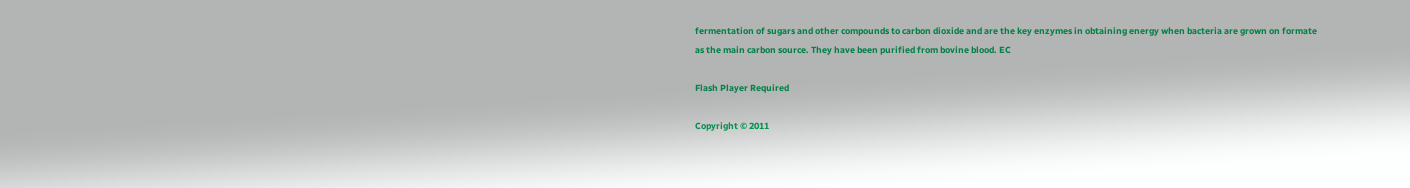fermentation of sugars and other compounds to carbon dioxide and are the key enzymes in obtaining energy when bacteria are grown on formate as the main carbon source. They have been purified from bovine blood. EC

Flash Player Required

Copyright © 2011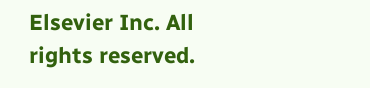Elsevier Inc. All rights reserved.